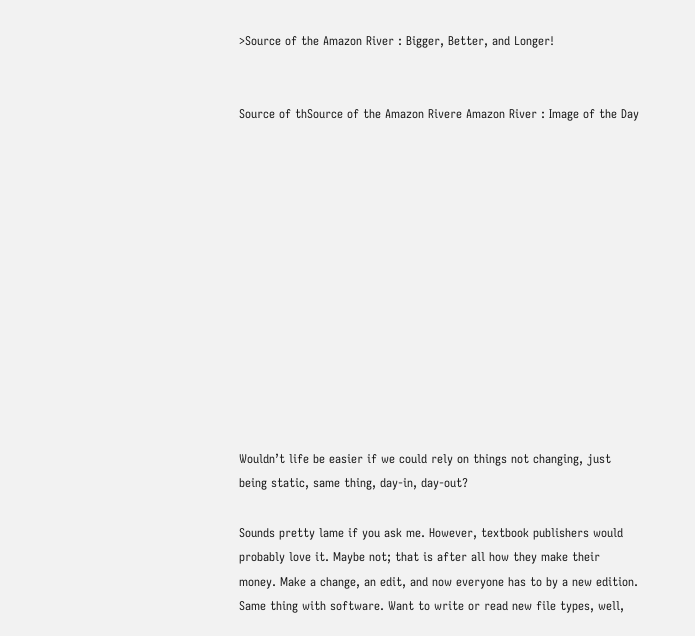>Source of the Amazon River : Bigger, Better, and Longer!


Source of thSource of the Amazon Rivere Amazon River : Image of the Day













Wouldn’t life be easier if we could rely on things not changing, just being static, same thing, day-in, day-out?

Sounds pretty lame if you ask me. However, textbook publishers would probably love it. Maybe not; that is after all how they make their money. Make a change, an edit, and now everyone has to by a new edition. Same thing with software. Want to write or read new file types, well,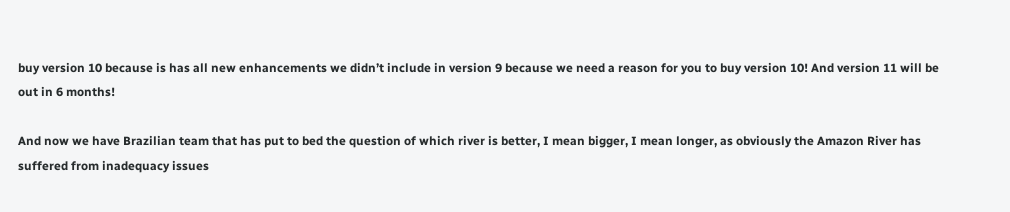buy version 10 because is has all new enhancements we didn’t include in version 9 because we need a reason for you to buy version 10! And version 11 will be out in 6 months!

And now we have Brazilian team that has put to bed the question of which river is better, I mean bigger, I mean longer, as obviously the Amazon River has suffered from inadequacy issues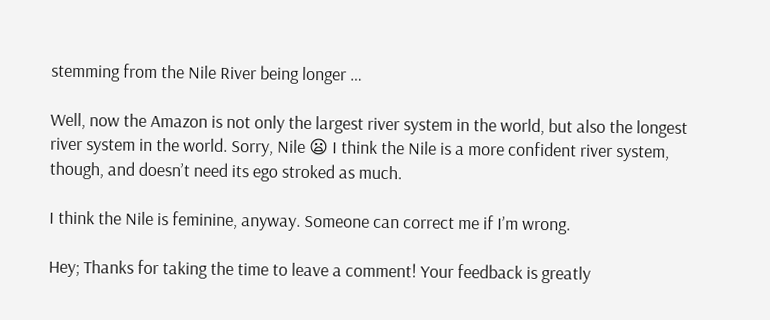stemming from the Nile River being longer …

Well, now the Amazon is not only the largest river system in the world, but also the longest river system in the world. Sorry, Nile 😦 I think the Nile is a more confident river system, though, and doesn’t need its ego stroked as much.

I think the Nile is feminine, anyway. Someone can correct me if I’m wrong.

Hey; Thanks for taking the time to leave a comment! Your feedback is greatly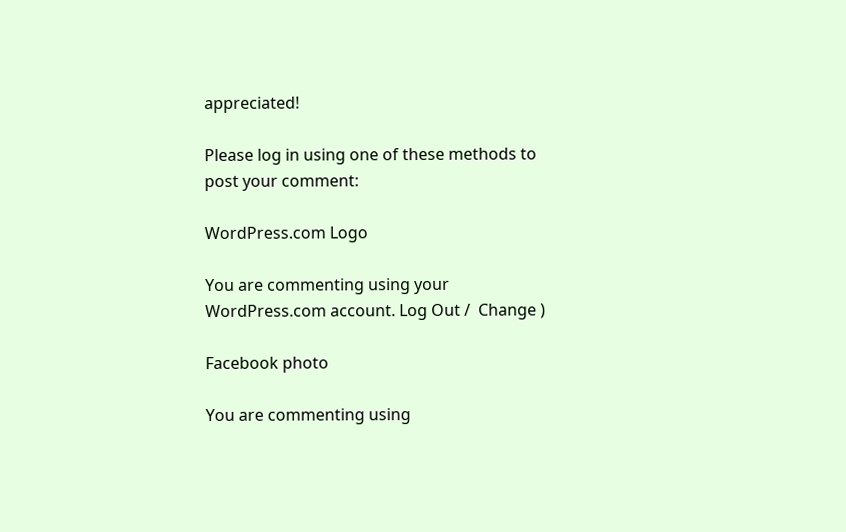appreciated!

Please log in using one of these methods to post your comment:

WordPress.com Logo

You are commenting using your WordPress.com account. Log Out /  Change )

Facebook photo

You are commenting using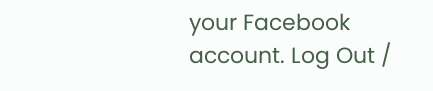your Facebook account. Log Out /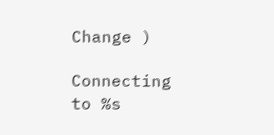Change )

Connecting to %s